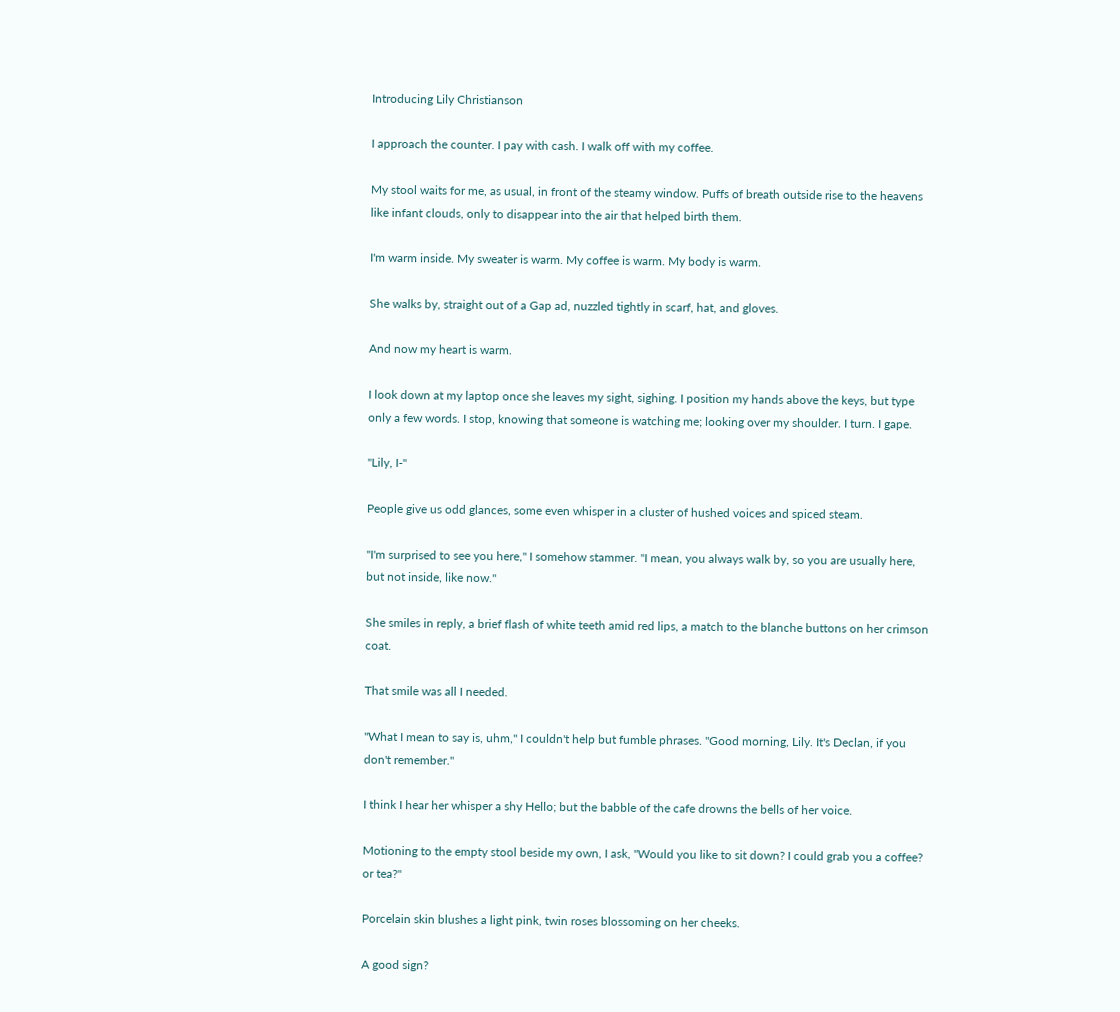Introducing Lily Christianson

I approach the counter. I pay with cash. I walk off with my coffee.

My stool waits for me, as usual, in front of the steamy window. Puffs of breath outside rise to the heavens like infant clouds, only to disappear into the air that helped birth them.

I'm warm inside. My sweater is warm. My coffee is warm. My body is warm.

She walks by, straight out of a Gap ad, nuzzled tightly in scarf, hat, and gloves.

And now my heart is warm.

I look down at my laptop once she leaves my sight, sighing. I position my hands above the keys, but type only a few words. I stop, knowing that someone is watching me; looking over my shoulder. I turn. I gape.

"Lily, I-"

People give us odd glances, some even whisper in a cluster of hushed voices and spiced steam.

"I'm surprised to see you here," I somehow stammer. "I mean, you always walk by, so you are usually here, but not inside, like now."

She smiles in reply, a brief flash of white teeth amid red lips, a match to the blanche buttons on her crimson coat.

That smile was all I needed.

"What I mean to say is, uhm," I couldn't help but fumble phrases. "Good morning, Lily. It's Declan, if you don't remember."

I think I hear her whisper a shy Hello; but the babble of the cafe drowns the bells of her voice.

Motioning to the empty stool beside my own, I ask, "Would you like to sit down? I could grab you a coffee? or tea?"

Porcelain skin blushes a light pink, twin roses blossoming on her cheeks.

A good sign?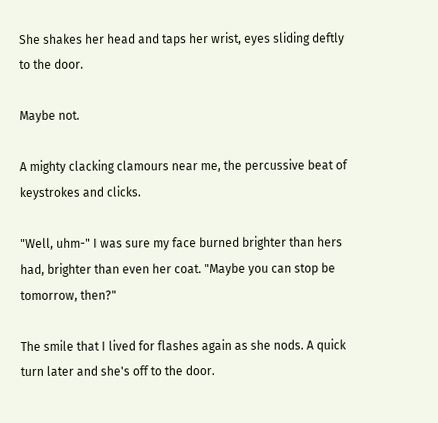She shakes her head and taps her wrist, eyes sliding deftly to the door.

Maybe not.

A mighty clacking clamours near me, the percussive beat of keystrokes and clicks.

"Well, uhm-" I was sure my face burned brighter than hers had, brighter than even her coat. "Maybe you can stop be tomorrow, then?"

The smile that I lived for flashes again as she nods. A quick turn later and she's off to the door.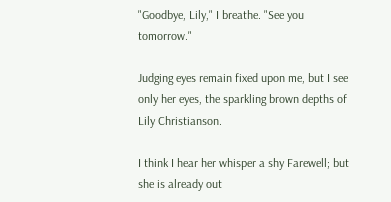"Goodbye, Lily," I breathe. "See you tomorrow."

Judging eyes remain fixed upon me, but I see only her eyes, the sparkling brown depths of Lily Christianson.

I think I hear her whisper a shy Farewell; but she is already out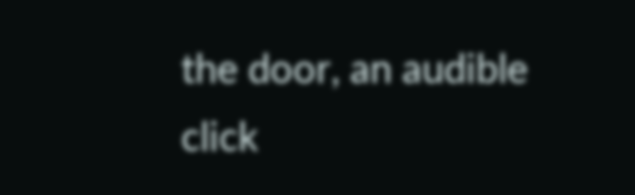the door, an audible click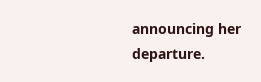announcing her departure.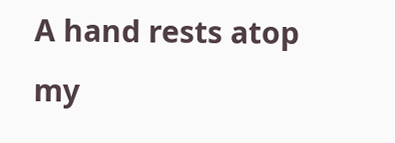A hand rests atop my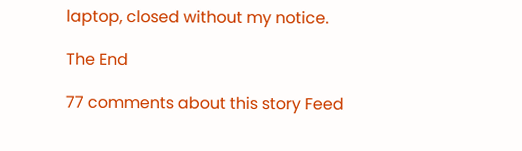laptop, closed without my notice.

The End

77 comments about this story Feed